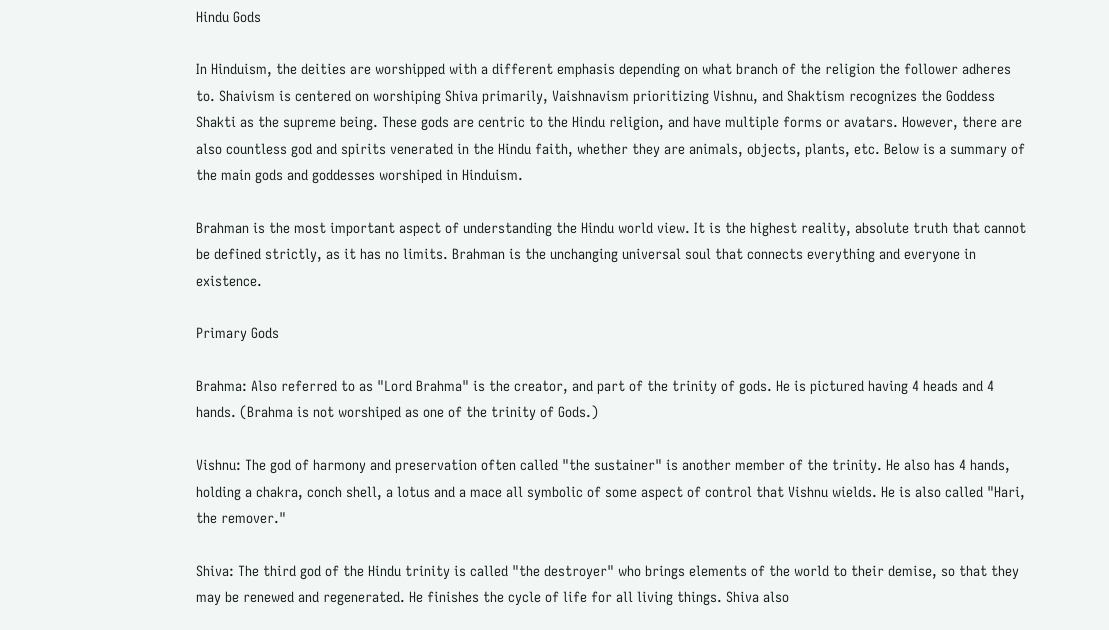Hindu Gods

In Hinduism, the deities are worshipped with a different emphasis depending on what branch of the religion the follower adheres to. Shaivism is centered on worshiping Shiva primarily, Vaishnavism prioritizing Vishnu, and Shaktism recognizes the Goddess Shakti as the supreme being. These gods are centric to the Hindu religion, and have multiple forms or avatars. However, there are also countless god and spirits venerated in the Hindu faith, whether they are animals, objects, plants, etc. Below is a summary of the main gods and goddesses worshiped in Hinduism.

Brahman is the most important aspect of understanding the Hindu world view. It is the highest reality, absolute truth that cannot be defined strictly, as it has no limits. Brahman is the unchanging universal soul that connects everything and everyone in existence.

Primary Gods

Brahma: Also referred to as "Lord Brahma" is the creator, and part of the trinity of gods. He is pictured having 4 heads and 4 hands. (Brahma is not worshiped as one of the trinity of Gods.)

Vishnu: The god of harmony and preservation often called "the sustainer" is another member of the trinity. He also has 4 hands, holding a chakra, conch shell, a lotus and a mace all symbolic of some aspect of control that Vishnu wields. He is also called "Hari, the remover."

Shiva: The third god of the Hindu trinity is called "the destroyer" who brings elements of the world to their demise, so that they may be renewed and regenerated. He finishes the cycle of life for all living things. Shiva also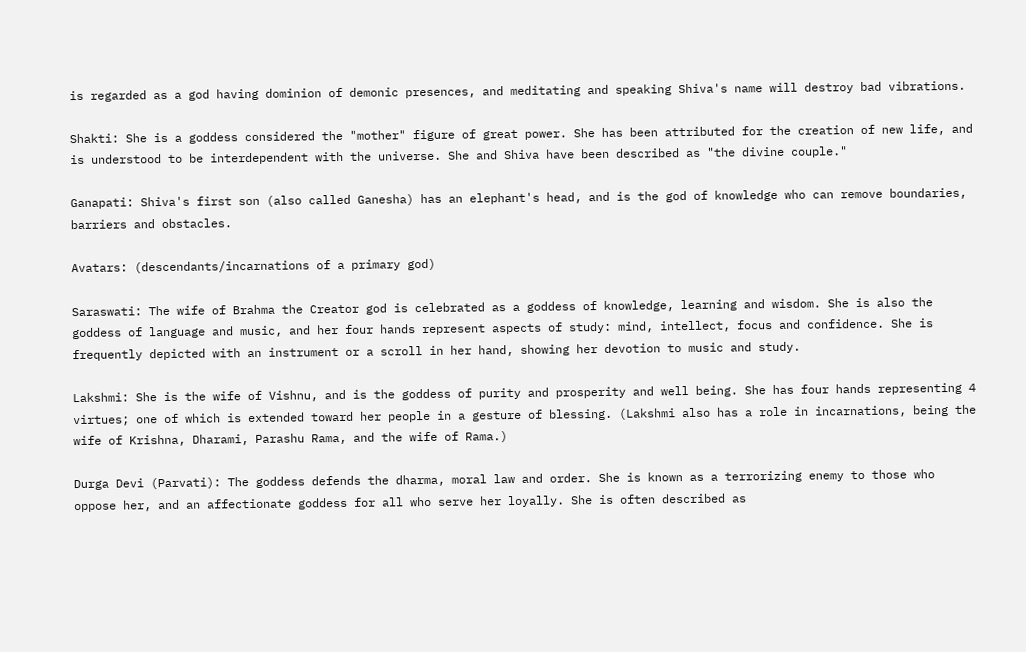is regarded as a god having dominion of demonic presences, and meditating and speaking Shiva's name will destroy bad vibrations.

Shakti: She is a goddess considered the "mother" figure of great power. She has been attributed for the creation of new life, and is understood to be interdependent with the universe. She and Shiva have been described as "the divine couple."

Ganapati: Shiva's first son (also called Ganesha) has an elephant's head, and is the god of knowledge who can remove boundaries, barriers and obstacles.

Avatars: (descendants/incarnations of a primary god)

Saraswati: The wife of Brahma the Creator god is celebrated as a goddess of knowledge, learning and wisdom. She is also the goddess of language and music, and her four hands represent aspects of study: mind, intellect, focus and confidence. She is frequently depicted with an instrument or a scroll in her hand, showing her devotion to music and study.

Lakshmi: She is the wife of Vishnu, and is the goddess of purity and prosperity and well being. She has four hands representing 4 virtues; one of which is extended toward her people in a gesture of blessing. (Lakshmi also has a role in incarnations, being the wife of Krishna, Dharami, Parashu Rama, and the wife of Rama.)

Durga Devi (Parvati): The goddess defends the dharma, moral law and order. She is known as a terrorizing enemy to those who oppose her, and an affectionate goddess for all who serve her loyally. She is often described as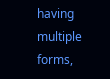having multiple forms,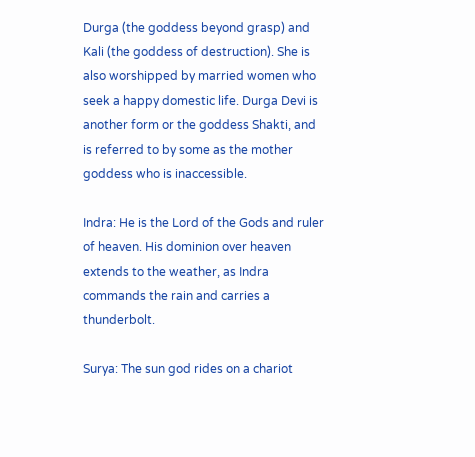Durga (the goddess beyond grasp) and Kali (the goddess of destruction). She is also worshipped by married women who seek a happy domestic life. Durga Devi is another form or the goddess Shakti, and is referred to by some as the mother goddess who is inaccessible.

Indra: He is the Lord of the Gods and ruler of heaven. His dominion over heaven extends to the weather, as Indra commands the rain and carries a thunderbolt.

Surya: The sun god rides on a chariot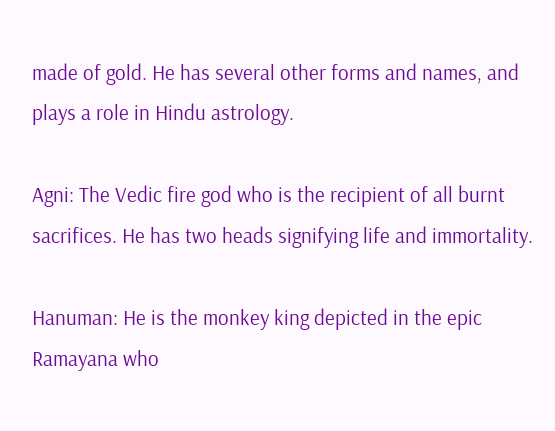made of gold. He has several other forms and names, and plays a role in Hindu astrology.

Agni: The Vedic fire god who is the recipient of all burnt sacrifices. He has two heads signifying life and immortality.

Hanuman: He is the monkey king depicted in the epic Ramayana who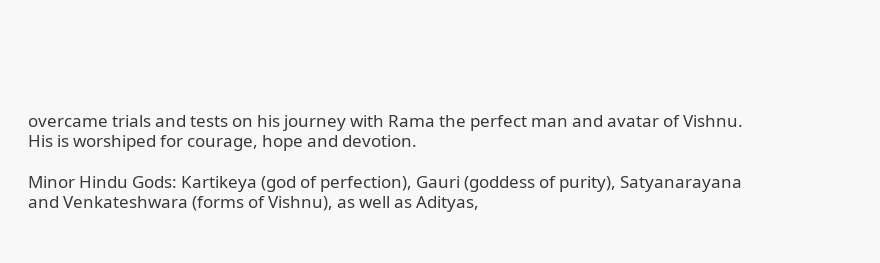overcame trials and tests on his journey with Rama the perfect man and avatar of Vishnu. His is worshiped for courage, hope and devotion.

Minor Hindu Gods: Kartikeya (god of perfection), Gauri (goddess of purity), Satyanarayana and Venkateshwara (forms of Vishnu), as well as Adityas,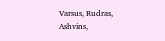Varsus, Rudras, Ashvins,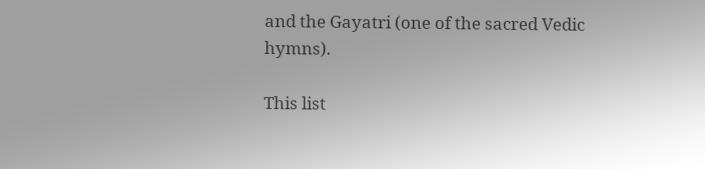and the Gayatri (one of the sacred Vedic hymns).

This list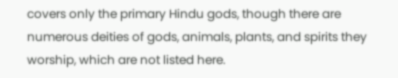covers only the primary Hindu gods, though there are numerous deities of gods, animals, plants, and spirits they worship, which are not listed here.